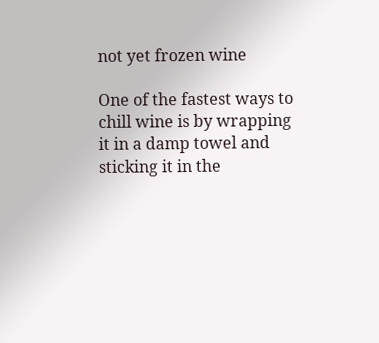not yet frozen wine

One of the fastest ways to chill wine is by wrapping it in a damp towel and sticking it in the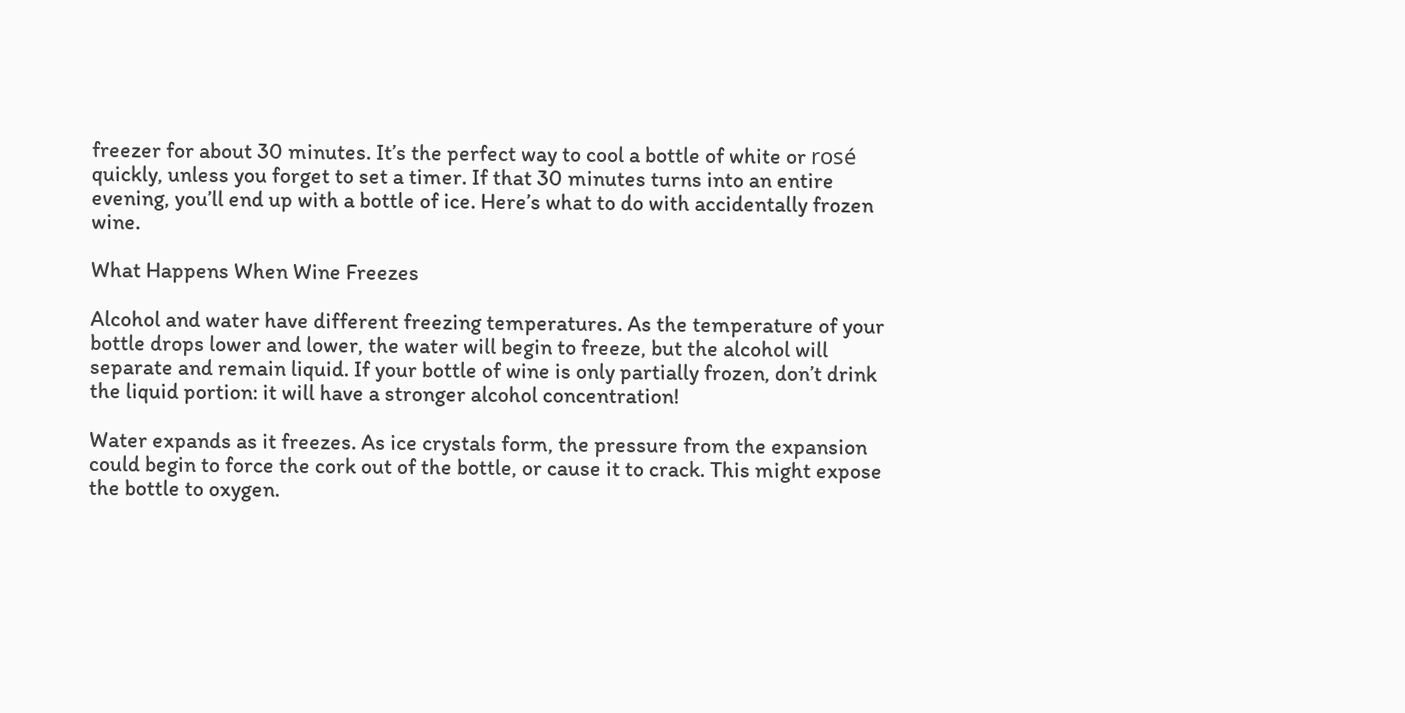freezer for about 30 minutes. It’s the perfect way to cool a bottle of white or rosé quickly, unless you forget to set a timer. If that 30 minutes turns into an entire evening, you’ll end up with a bottle of ice. Here’s what to do with accidentally frozen wine.

What Happens When Wine Freezes

Alcohol and water have different freezing temperatures. As the temperature of your bottle drops lower and lower, the water will begin to freeze, but the alcohol will separate and remain liquid. If your bottle of wine is only partially frozen, don’t drink the liquid portion: it will have a stronger alcohol concentration!

Water expands as it freezes. As ice crystals form, the pressure from the expansion could begin to force the cork out of the bottle, or cause it to crack. This might expose the bottle to oxygen.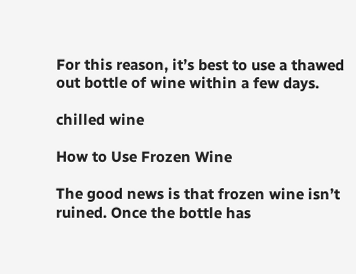For this reason, it’s best to use a thawed out bottle of wine within a few days.

chilled wine

How to Use Frozen Wine

The good news is that frozen wine isn’t ruined. Once the bottle has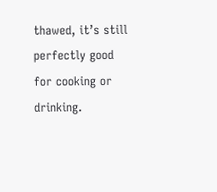thawed, it’s still perfectly good for cooking or drinking.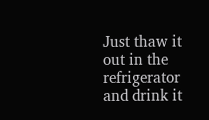Just thaw it out in the refrigerator and drink it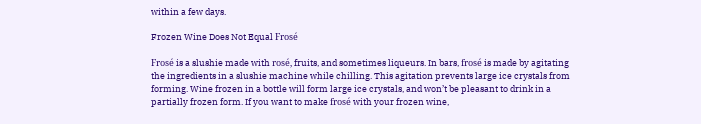within a few days.

Frozen Wine Does Not Equal Frosé

Frosé is a slushie made with rosé, fruits, and sometimes liqueurs. In bars, frosé is made by agitating the ingredients in a slushie machine while chilling. This agitation prevents large ice crystals from forming. Wine frozen in a bottle will form large ice crystals, and won’t be pleasant to drink in a partially frozen form. If you want to make frosé with your frozen wine,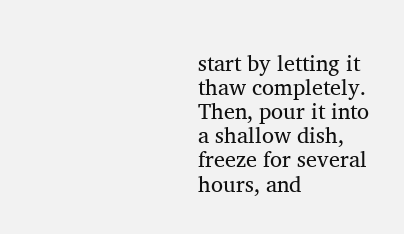start by letting it thaw completely. Then, pour it into a shallow dish, freeze for several hours, and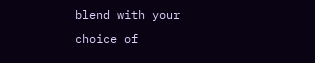blend with your choice of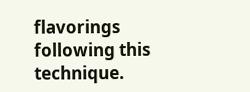flavorings following this technique.